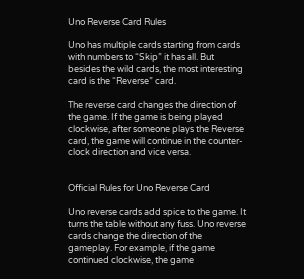Uno Reverse Card Rules

Uno has multiple cards starting from cards with numbers to “Skip” it has all. But besides the wild cards, the most interesting card is the “Reverse” card.

The reverse card changes the direction of the game. If the game is being played clockwise, after someone plays the Reverse card, the game will continue in the counter-clock direction and vice versa.


Official Rules for Uno Reverse Card

Uno reverse cards add spice to the game. It turns the table without any fuss. Uno reverse cards change the direction of the gameplay. For example, if the game continued clockwise, the game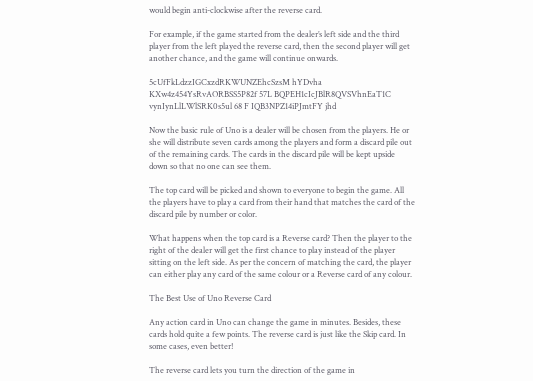would begin anti-clockwise after the reverse card.

For example, if the game started from the dealer’s left side and the third player from the left played the reverse card, then the second player will get another chance, and the game will continue onwards.

5cUfFkLdzzIGCxzdRKWUNZEhcSzsM hYDvha KXw4z454YsRvAORBSS5P82f 57L BQPEH1cIcJBlR8QVSVhnEaT1C vynIynLlLWlSRK0s5ul 68 F IQB3NPZ14iPJmtFY jhd

Now the basic rule of Uno is a dealer will be chosen from the players. He or she will distribute seven cards among the players and form a discard pile out of the remaining cards. The cards in the discard pile will be kept upside down so that no one can see them.

The top card will be picked and shown to everyone to begin the game. All the players have to play a card from their hand that matches the card of the discard pile by number or color.

What happens when the top card is a Reverse card? Then the player to the right of the dealer will get the first chance to play instead of the player sitting on the left side. As per the concern of matching the card, the player can either play any card of the same colour or a Reverse card of any colour.

The Best Use of Uno Reverse Card

Any action card in Uno can change the game in minutes. Besides, these cards hold quite a few points. The reverse card is just like the Skip card. In some cases, even better!

The reverse card lets you turn the direction of the game in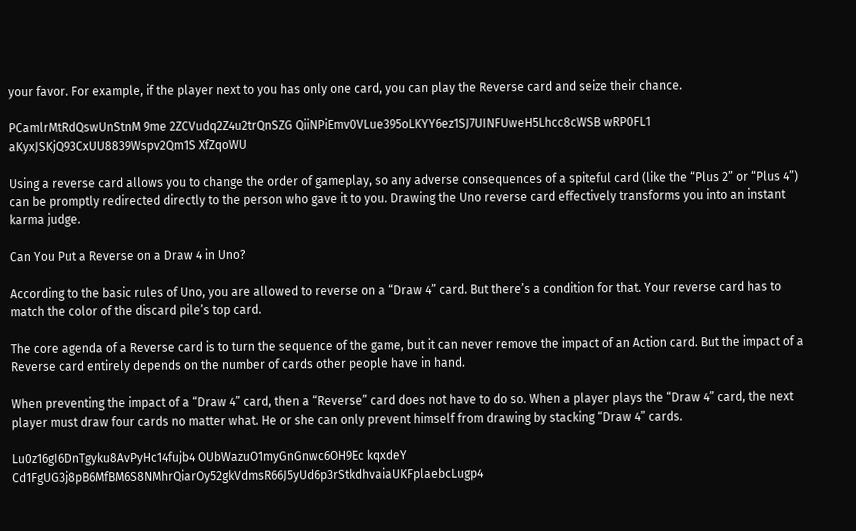your favor. For example, if the player next to you has only one card, you can play the Reverse card and seize their chance.

PCamlrMtRdQswUnStnM 9me 2ZCVudq2Z4u2trQnSZG QiiNPiEmv0VLue395oLKYY6ez1SJ7UINFUweH5Lhcc8cWSB wRP0FL1 aKyxJSKjQ93CxUU8839Wspv2Qm1S XfZqoWU

Using a reverse card allows you to change the order of gameplay, so any adverse consequences of a spiteful card (like the “Plus 2” or “Plus 4”) can be promptly redirected directly to the person who gave it to you. Drawing the Uno reverse card effectively transforms you into an instant karma judge.

Can You Put a Reverse on a Draw 4 in Uno?

According to the basic rules of Uno, you are allowed to reverse on a “Draw 4” card. But there’s a condition for that. Your reverse card has to match the color of the discard pile’s top card.

The core agenda of a Reverse card is to turn the sequence of the game, but it can never remove the impact of an Action card. But the impact of a Reverse card entirely depends on the number of cards other people have in hand.

When preventing the impact of a “Draw 4” card, then a “Reverse” card does not have to do so. When a player plays the “Draw 4” card, the next player must draw four cards no matter what. He or she can only prevent himself from drawing by stacking “Draw 4” cards.

Lu0z16gI6DnTgyku8AvPyHc14fujb4 OUbWazuO1myGnGnwc6OH9Ec kqxdeY Cd1FgUG3j8pB6MfBM6S8NMhrQiarOy52gkVdmsR66J5yUd6p3rStkdhvaiaUKFplaebcLugp4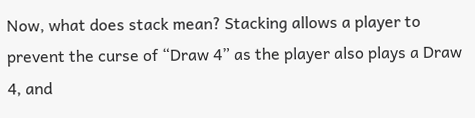Now, what does stack mean? Stacking allows a player to prevent the curse of “Draw 4” as the player also plays a Draw 4, and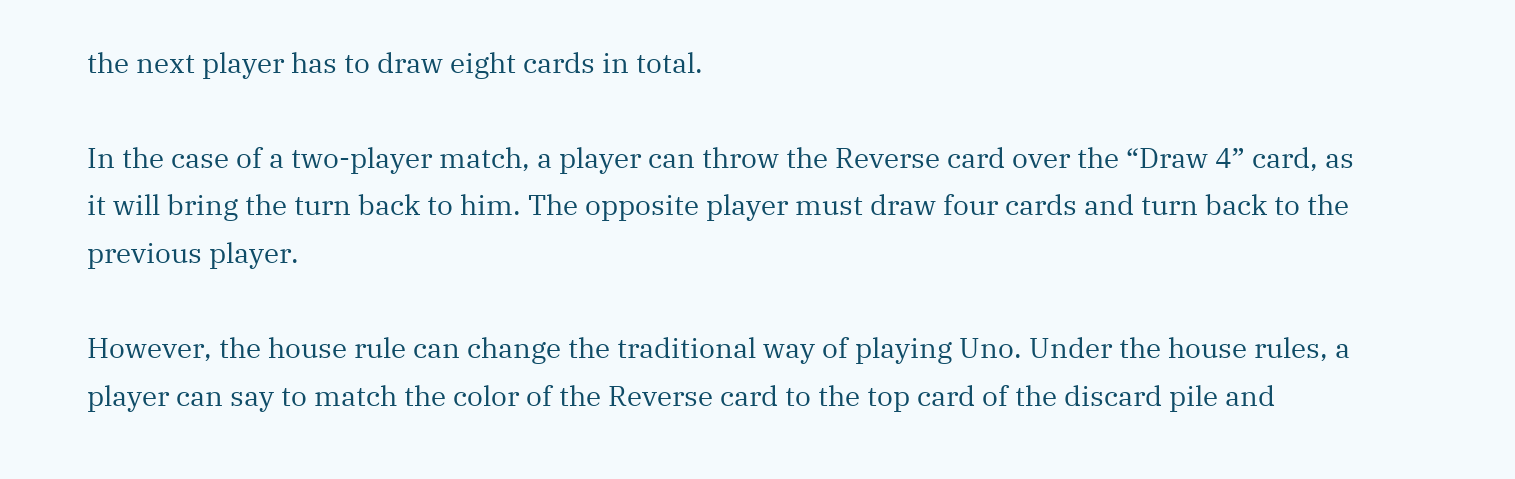the next player has to draw eight cards in total.

In the case of a two-player match, a player can throw the Reverse card over the “Draw 4” card, as it will bring the turn back to him. The opposite player must draw four cards and turn back to the previous player.

However, the house rule can change the traditional way of playing Uno. Under the house rules, a player can say to match the color of the Reverse card to the top card of the discard pile and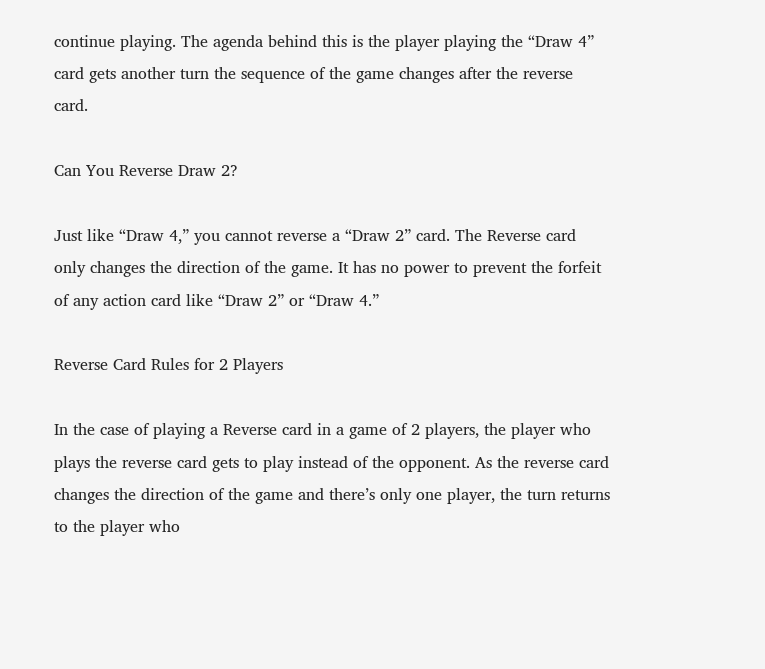continue playing. The agenda behind this is the player playing the “Draw 4” card gets another turn the sequence of the game changes after the reverse card.

Can You Reverse Draw 2?

Just like “Draw 4,” you cannot reverse a “Draw 2” card. The Reverse card only changes the direction of the game. It has no power to prevent the forfeit of any action card like “Draw 2” or “Draw 4.”

Reverse Card Rules for 2 Players

In the case of playing a Reverse card in a game of 2 players, the player who plays the reverse card gets to play instead of the opponent. As the reverse card changes the direction of the game and there’s only one player, the turn returns to the player who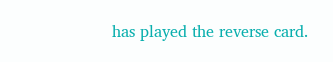has played the reverse card.